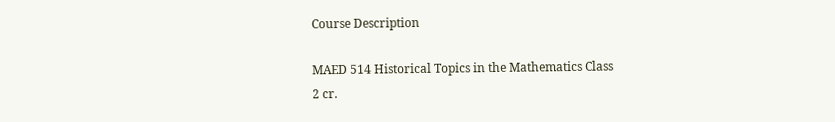Course Description

MAED 514 Historical Topics in the Mathematics Class
2 cr.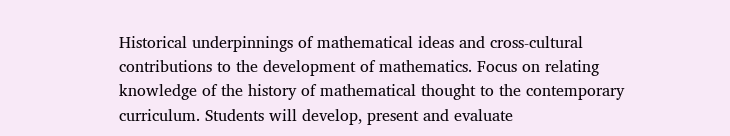Historical underpinnings of mathematical ideas and cross-cultural contributions to the development of mathematics. Focus on relating knowledge of the history of mathematical thought to the contemporary curriculum. Students will develop, present and evaluate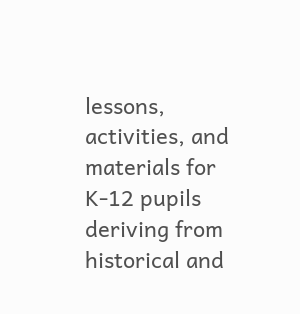lessons, activities, and materials for K-12 pupils deriving from historical and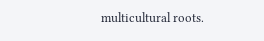multicultural roots.